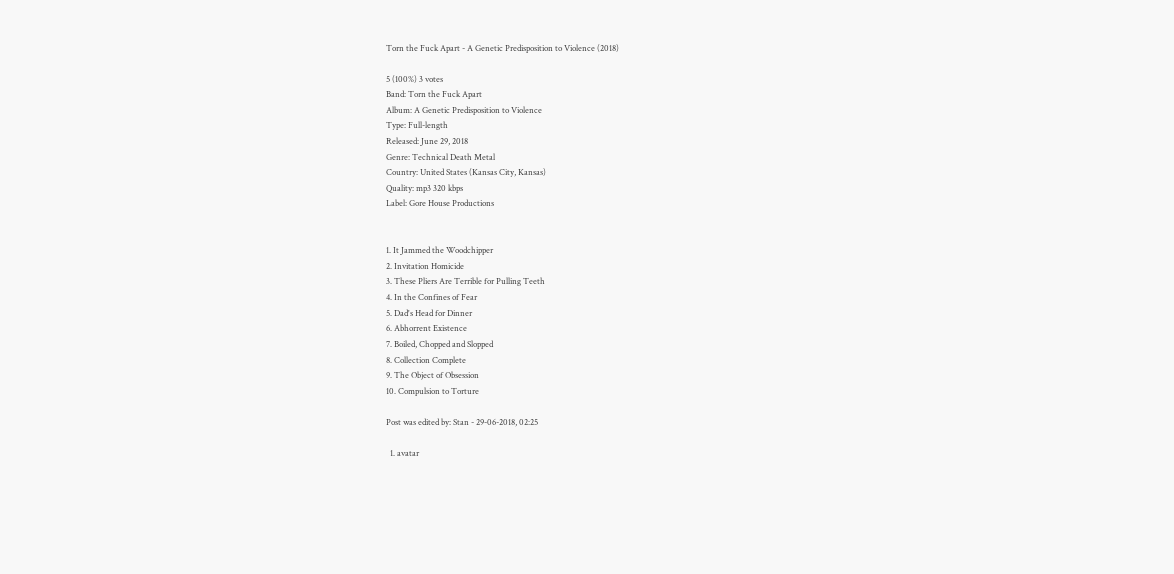Torn the Fuck Apart - A Genetic Predisposition to Violence (2018)

5 (100%) 3 votes
Band: Torn the Fuck Apart
Album: A Genetic Predisposition to Violence
Type: Full-length
Released: June 29, 2018
Genre: Technical Death Metal
Country: United States (Kansas City, Kansas)
Quality: mp3 320 kbps
Label: Gore House Productions


1. It Jammed the Woodchipper
2. Invitation Homicide
3. These Pliers Are Terrible for Pulling Teeth
4. In the Confines of Fear
5. Dad's Head for Dinner
6. Abhorrent Existence
7. Boiled, Chopped and Slopped
8. Collection Complete
9. The Object of Obsession
10. Compulsion to Torture

Post was edited by: Stan - 29-06-2018, 02:25

  1. avatar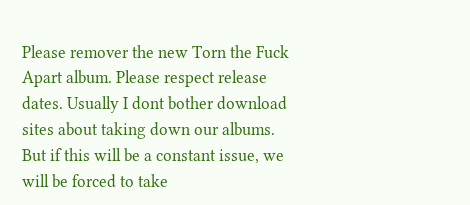Please remover the new Torn the Fuck Apart album. Please respect release dates. Usually I dont bother download sites about taking down our albums. But if this will be a constant issue, we will be forced to take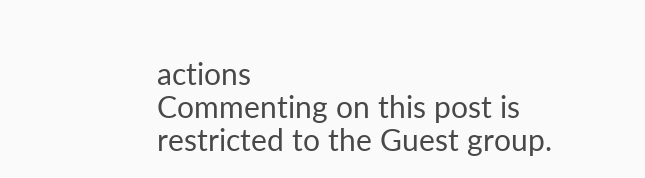actions
Commenting on this post is restricted to the Guest group.